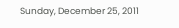Sunday, December 25, 2011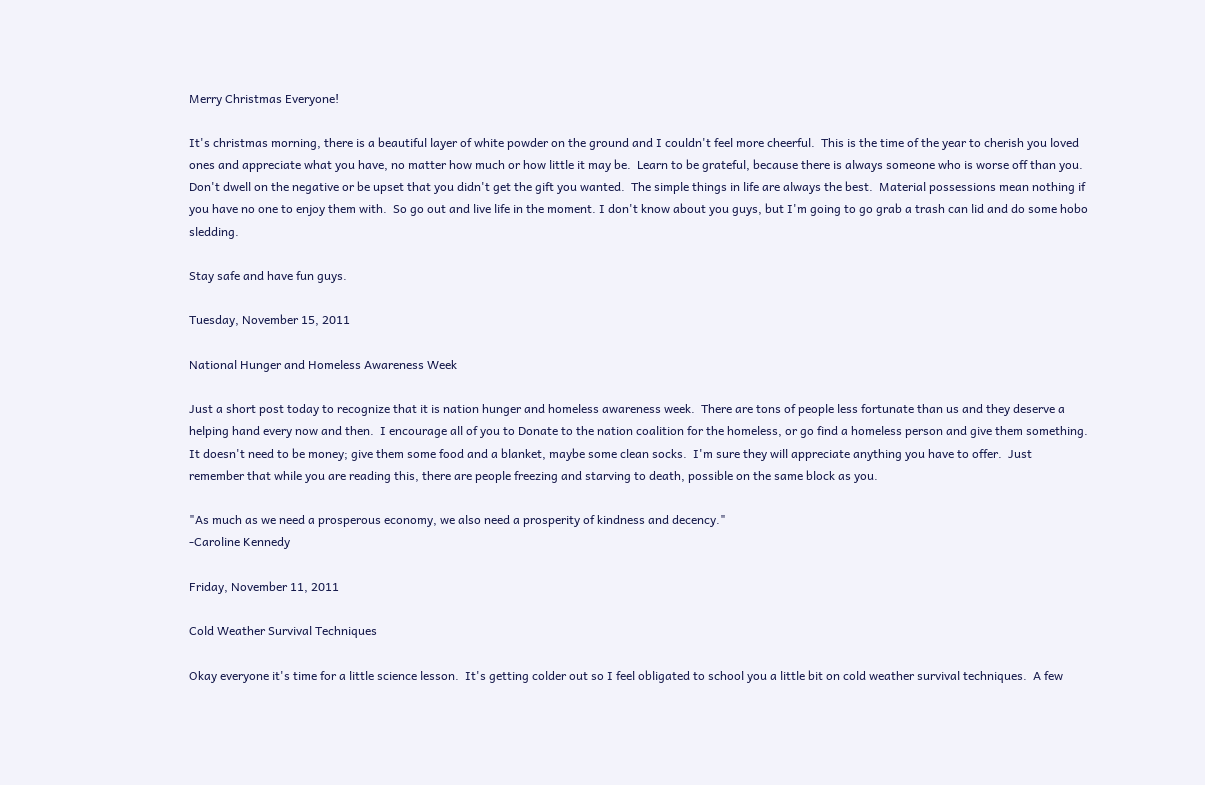Merry Christmas Everyone!

It's christmas morning, there is a beautiful layer of white powder on the ground and I couldn't feel more cheerful.  This is the time of the year to cherish you loved ones and appreciate what you have, no matter how much or how little it may be.  Learn to be grateful, because there is always someone who is worse off than you.  Don't dwell on the negative or be upset that you didn't get the gift you wanted.  The simple things in life are always the best.  Material possessions mean nothing if you have no one to enjoy them with.  So go out and live life in the moment. I don't know about you guys, but I'm going to go grab a trash can lid and do some hobo sledding.

Stay safe and have fun guys.

Tuesday, November 15, 2011

National Hunger and Homeless Awareness Week

Just a short post today to recognize that it is nation hunger and homeless awareness week.  There are tons of people less fortunate than us and they deserve a helping hand every now and then.  I encourage all of you to Donate to the nation coalition for the homeless, or go find a homeless person and give them something.  It doesn't need to be money; give them some food and a blanket, maybe some clean socks.  I'm sure they will appreciate anything you have to offer.  Just remember that while you are reading this, there are people freezing and starving to death, possible on the same block as you.

"As much as we need a prosperous economy, we also need a prosperity of kindness and decency."
-Caroline Kennedy

Friday, November 11, 2011

Cold Weather Survival Techniques

Okay everyone it's time for a little science lesson.  It's getting colder out so I feel obligated to school you a little bit on cold weather survival techniques.  A few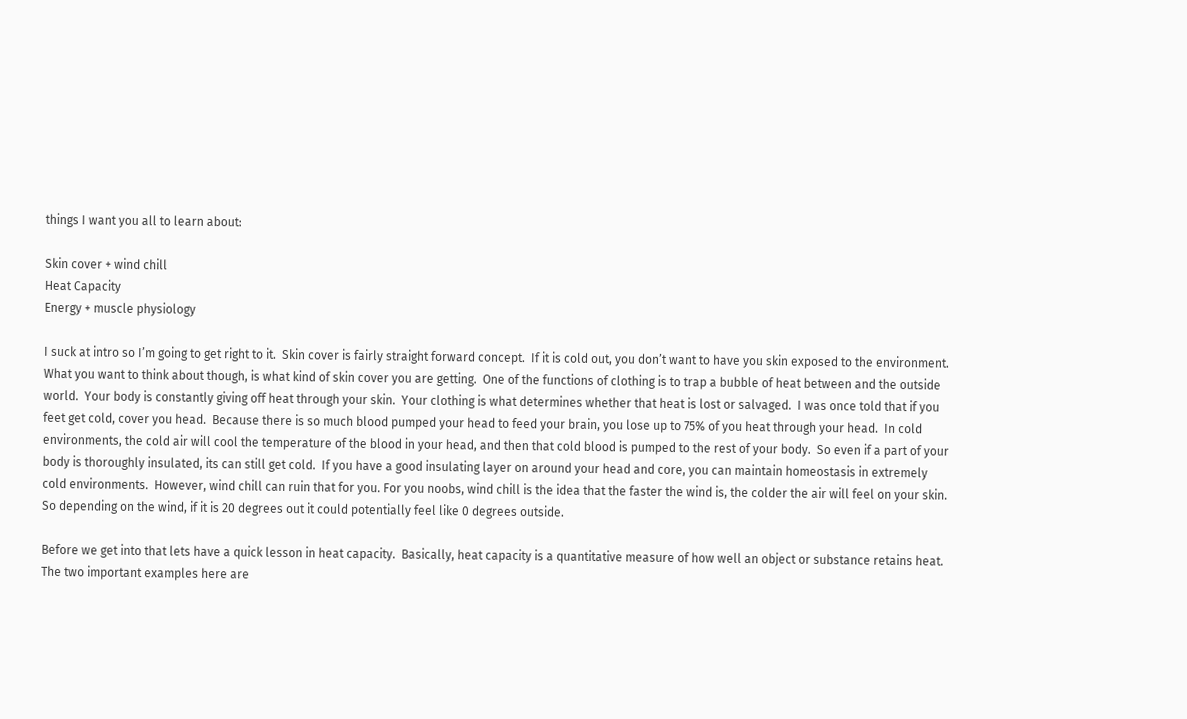things I want you all to learn about:

Skin cover + wind chill
Heat Capacity
Energy + muscle physiology

I suck at intro so I’m going to get right to it.  Skin cover is fairly straight forward concept.  If it is cold out, you don’t want to have you skin exposed to the environment.  What you want to think about though, is what kind of skin cover you are getting.  One of the functions of clothing is to trap a bubble of heat between and the outside world.  Your body is constantly giving off heat through your skin.  Your clothing is what determines whether that heat is lost or salvaged.  I was once told that if you feet get cold, cover you head.  Because there is so much blood pumped your head to feed your brain, you lose up to 75% of you heat through your head.  In cold environments, the cold air will cool the temperature of the blood in your head, and then that cold blood is pumped to the rest of your body.  So even if a part of your body is thoroughly insulated, its can still get cold.  If you have a good insulating layer on around your head and core, you can maintain homeostasis in extremely cold environments.  However, wind chill can ruin that for you. For you noobs, wind chill is the idea that the faster the wind is, the colder the air will feel on your skin.  So depending on the wind, if it is 20 degrees out it could potentially feel like 0 degrees outside.

Before we get into that lets have a quick lesson in heat capacity.  Basically, heat capacity is a quantitative measure of how well an object or substance retains heat.  The two important examples here are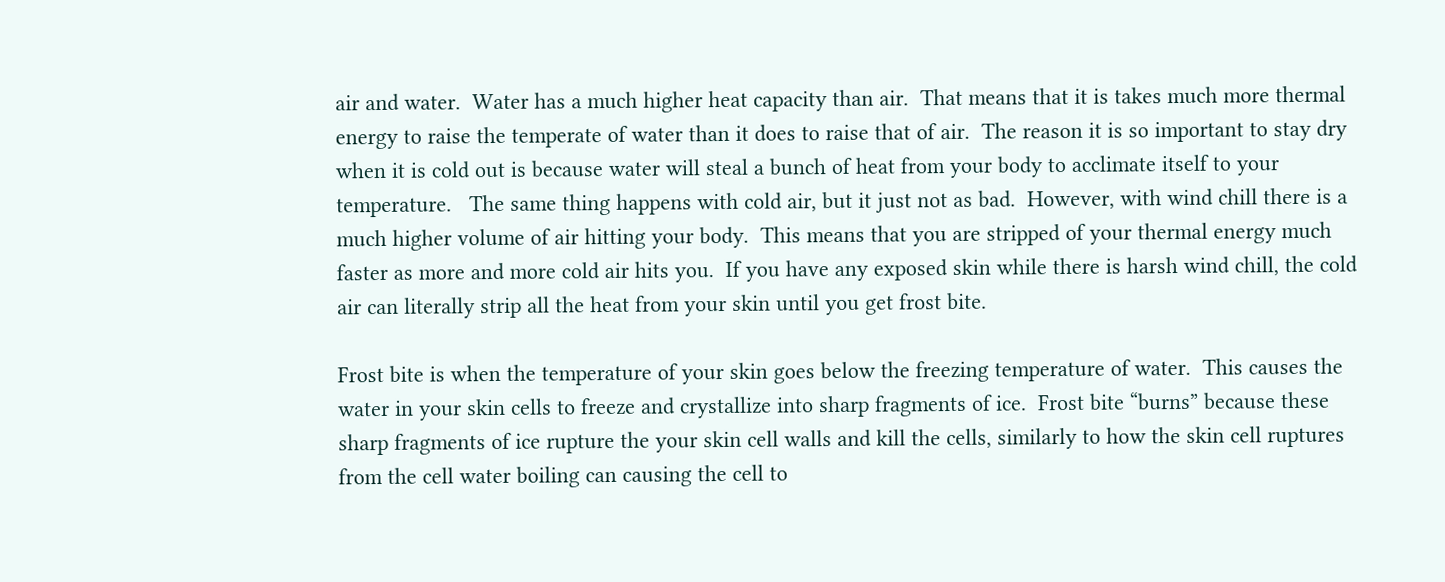air and water.  Water has a much higher heat capacity than air.  That means that it is takes much more thermal energy to raise the temperate of water than it does to raise that of air.  The reason it is so important to stay dry when it is cold out is because water will steal a bunch of heat from your body to acclimate itself to your temperature.   The same thing happens with cold air, but it just not as bad.  However, with wind chill there is a much higher volume of air hitting your body.  This means that you are stripped of your thermal energy much faster as more and more cold air hits you.  If you have any exposed skin while there is harsh wind chill, the cold air can literally strip all the heat from your skin until you get frost bite.

Frost bite is when the temperature of your skin goes below the freezing temperature of water.  This causes the water in your skin cells to freeze and crystallize into sharp fragments of ice.  Frost bite “burns” because these sharp fragments of ice rupture the your skin cell walls and kill the cells, similarly to how the skin cell ruptures from the cell water boiling can causing the cell to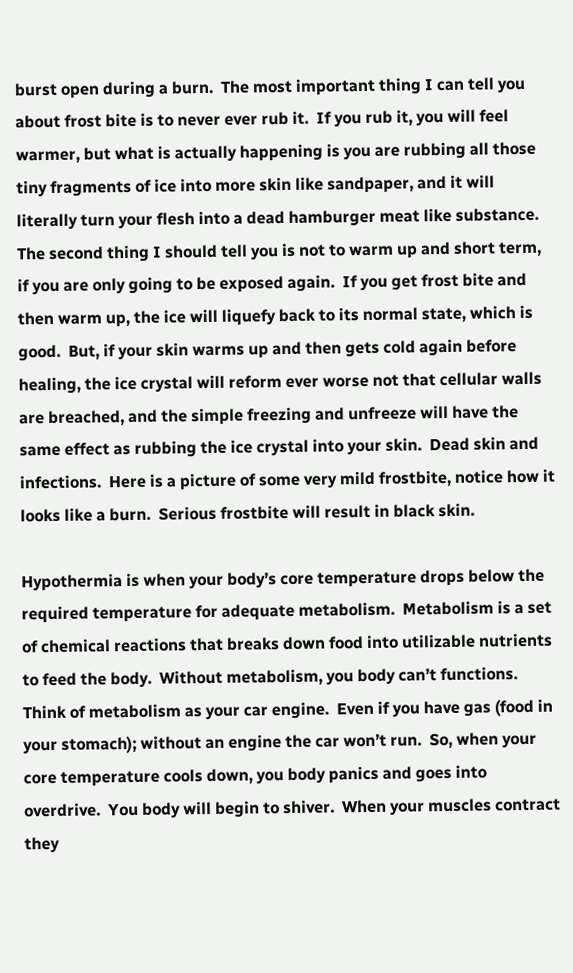burst open during a burn.  The most important thing I can tell you about frost bite is to never ever rub it.  If you rub it, you will feel warmer, but what is actually happening is you are rubbing all those tiny fragments of ice into more skin like sandpaper, and it will literally turn your flesh into a dead hamburger meat like substance.  The second thing I should tell you is not to warm up and short term, if you are only going to be exposed again.  If you get frost bite and then warm up, the ice will liquefy back to its normal state, which is good.  But, if your skin warms up and then gets cold again before healing, the ice crystal will reform ever worse not that cellular walls are breached, and the simple freezing and unfreeze will have the same effect as rubbing the ice crystal into your skin.  Dead skin and infections.  Here is a picture of some very mild frostbite, notice how it looks like a burn.  Serious frostbite will result in black skin.

Hypothermia is when your body’s core temperature drops below the required temperature for adequate metabolism.  Metabolism is a set of chemical reactions that breaks down food into utilizable nutrients to feed the body.  Without metabolism, you body can’t functions.  Think of metabolism as your car engine.  Even if you have gas (food in your stomach); without an engine the car won’t run.  So, when your core temperature cools down, you body panics and goes into overdrive.  You body will begin to shiver.  When your muscles contract they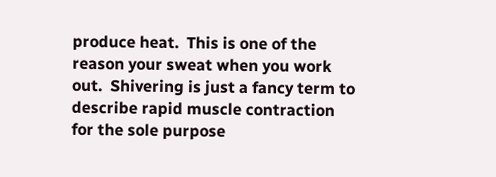produce heat.  This is one of the reason your sweat when you work out.  Shivering is just a fancy term to describe rapid muscle contraction for the sole purpose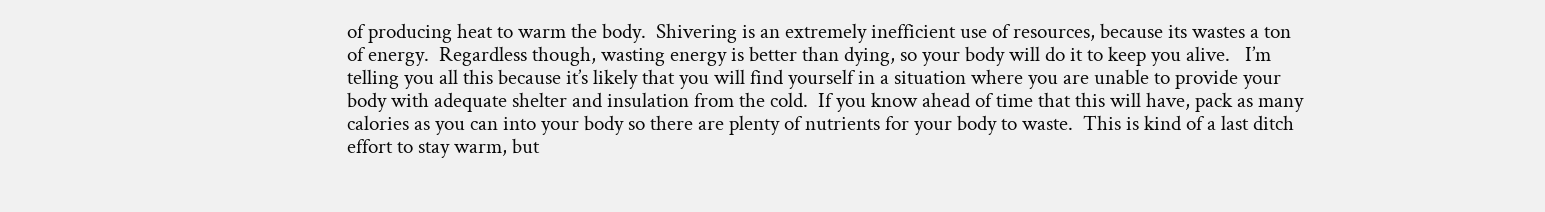of producing heat to warm the body.  Shivering is an extremely inefficient use of resources, because its wastes a ton of energy.  Regardless though, wasting energy is better than dying, so your body will do it to keep you alive.   I’m telling you all this because it’s likely that you will find yourself in a situation where you are unable to provide your body with adequate shelter and insulation from the cold.  If you know ahead of time that this will have, pack as many calories as you can into your body so there are plenty of nutrients for your body to waste.  This is kind of a last ditch effort to stay warm, but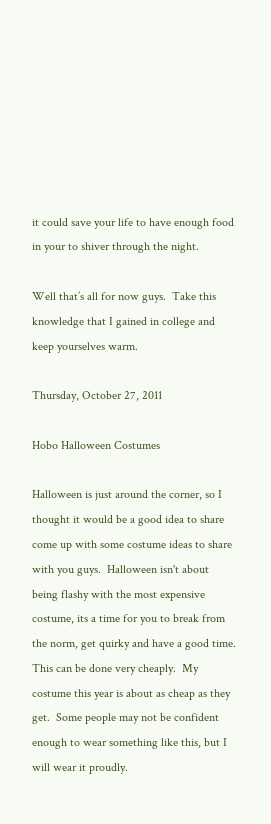it could save your life to have enough food in your to shiver through the night.

Well that’s all for now guys.  Take this knowledge that I gained in college and keep yourselves warm.

Thursday, October 27, 2011

Hobo Halloween Costumes

Halloween is just around the corner, so I thought it would be a good idea to share come up with some costume ideas to share with you guys.  Halloween isn't about being flashy with the most expensive costume, its a time for you to break from the norm, get quirky and have a good time.   This can be done very cheaply.  My costume this year is about as cheap as they get.  Some people may not be confident enough to wear something like this, but I will wear it proudly.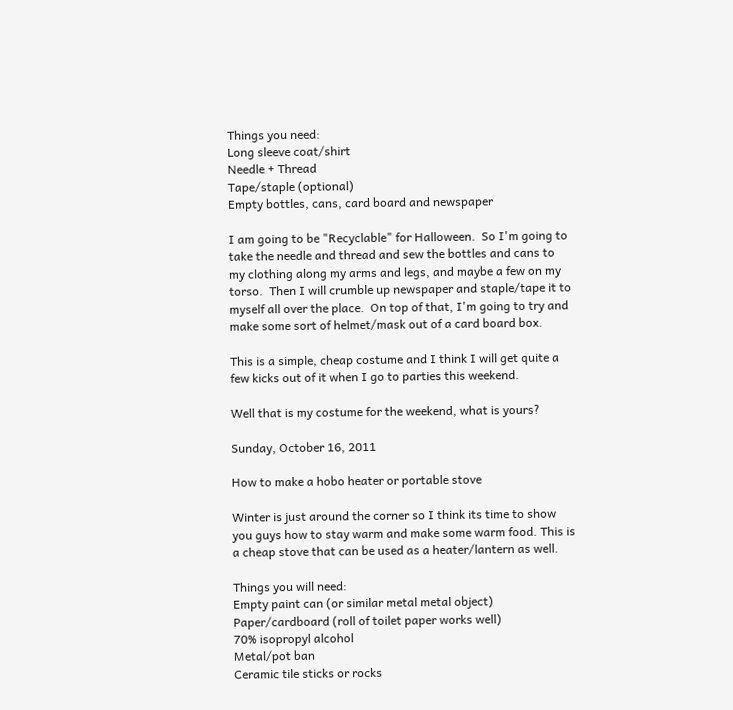Things you need:
Long sleeve coat/shirt
Needle + Thread
Tape/staple (optional)
Empty bottles, cans, card board and newspaper

I am going to be "Recyclable" for Halloween.  So I'm going to take the needle and thread and sew the bottles and cans to my clothing along my arms and legs, and maybe a few on my torso.  Then I will crumble up newspaper and staple/tape it to myself all over the place.  On top of that, I'm going to try and make some sort of helmet/mask out of a card board box.

This is a simple, cheap costume and I think I will get quite a few kicks out of it when I go to parties this weekend.

Well that is my costume for the weekend, what is yours?

Sunday, October 16, 2011

How to make a hobo heater or portable stove

Winter is just around the corner so I think its time to show you guys how to stay warm and make some warm food. This is a cheap stove that can be used as a heater/lantern as well.

Things you will need:
Empty paint can (or similar metal metal object)
Paper/cardboard (roll of toilet paper works well)
70% isopropyl alcohol
Metal/pot ban
Ceramic tile sticks or rocks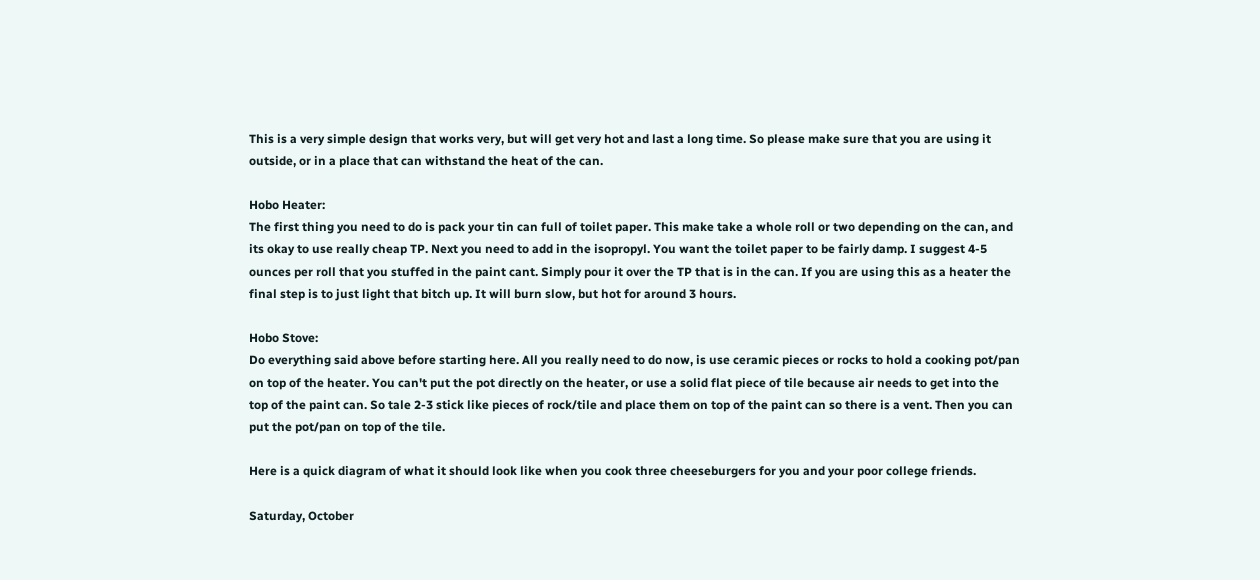This is a very simple design that works very, but will get very hot and last a long time. So please make sure that you are using it outside, or in a place that can withstand the heat of the can.

Hobo Heater:
The first thing you need to do is pack your tin can full of toilet paper. This make take a whole roll or two depending on the can, and its okay to use really cheap TP. Next you need to add in the isopropyl. You want the toilet paper to be fairly damp. I suggest 4-5 ounces per roll that you stuffed in the paint cant. Simply pour it over the TP that is in the can. If you are using this as a heater the final step is to just light that bitch up. It will burn slow, but hot for around 3 hours.

Hobo Stove:
Do everything said above before starting here. All you really need to do now, is use ceramic pieces or rocks to hold a cooking pot/pan on top of the heater. You can't put the pot directly on the heater, or use a solid flat piece of tile because air needs to get into the top of the paint can. So tale 2-3 stick like pieces of rock/tile and place them on top of the paint can so there is a vent. Then you can put the pot/pan on top of the tile.

Here is a quick diagram of what it should look like when you cook three cheeseburgers for you and your poor college friends.

Saturday, October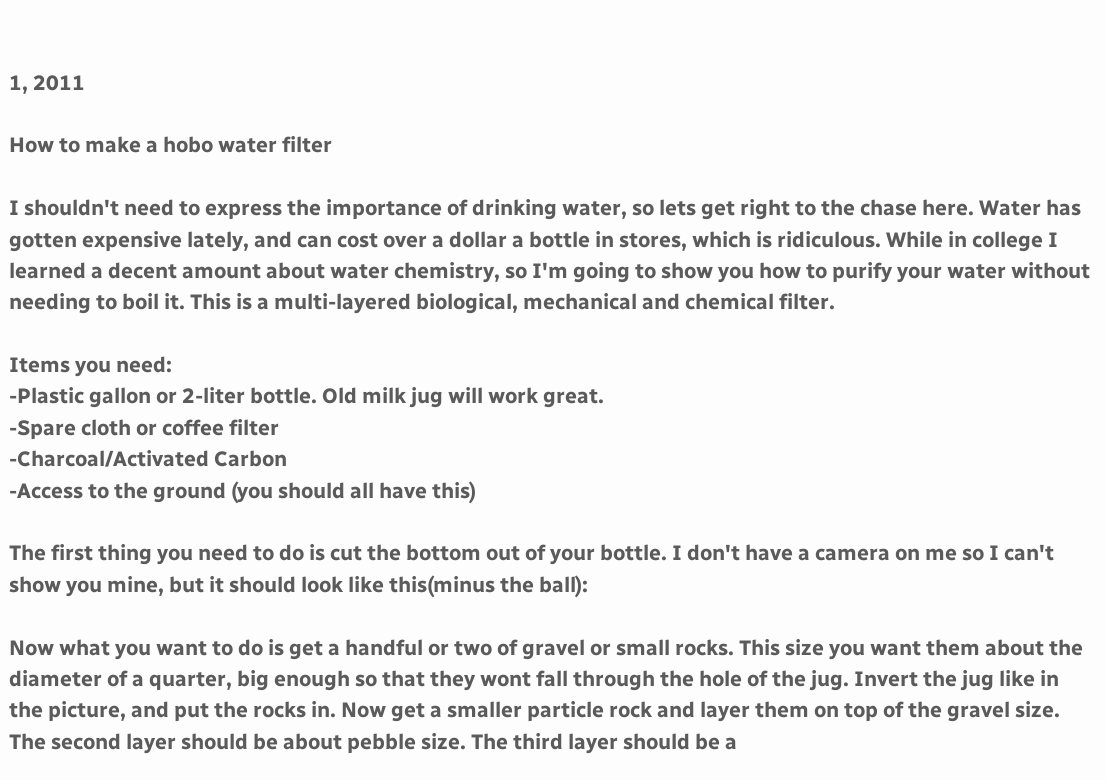1, 2011

How to make a hobo water filter

I shouldn't need to express the importance of drinking water, so lets get right to the chase here. Water has gotten expensive lately, and can cost over a dollar a bottle in stores, which is ridiculous. While in college I learned a decent amount about water chemistry, so I'm going to show you how to purify your water without needing to boil it. This is a multi-layered biological, mechanical and chemical filter.

Items you need:
-Plastic gallon or 2-liter bottle. Old milk jug will work great.
-Spare cloth or coffee filter
-Charcoal/Activated Carbon
-Access to the ground (you should all have this)

The first thing you need to do is cut the bottom out of your bottle. I don't have a camera on me so I can't show you mine, but it should look like this(minus the ball):

Now what you want to do is get a handful or two of gravel or small rocks. This size you want them about the diameter of a quarter, big enough so that they wont fall through the hole of the jug. Invert the jug like in the picture, and put the rocks in. Now get a smaller particle rock and layer them on top of the gravel size. The second layer should be about pebble size. The third layer should be a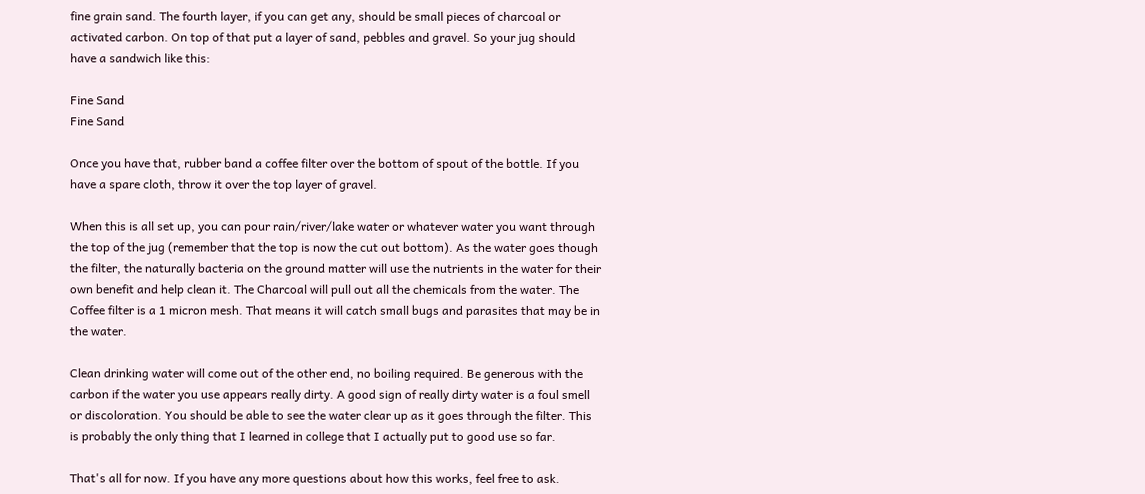fine grain sand. The fourth layer, if you can get any, should be small pieces of charcoal or activated carbon. On top of that put a layer of sand, pebbles and gravel. So your jug should have a sandwich like this:

Fine Sand
Fine Sand

Once you have that, rubber band a coffee filter over the bottom of spout of the bottle. If you have a spare cloth, throw it over the top layer of gravel.

When this is all set up, you can pour rain/river/lake water or whatever water you want through the top of the jug (remember that the top is now the cut out bottom). As the water goes though the filter, the naturally bacteria on the ground matter will use the nutrients in the water for their own benefit and help clean it. The Charcoal will pull out all the chemicals from the water. The Coffee filter is a 1 micron mesh. That means it will catch small bugs and parasites that may be in the water.

Clean drinking water will come out of the other end, no boiling required. Be generous with the carbon if the water you use appears really dirty. A good sign of really dirty water is a foul smell or discoloration. You should be able to see the water clear up as it goes through the filter. This is probably the only thing that I learned in college that I actually put to good use so far.

That's all for now. If you have any more questions about how this works, feel free to ask.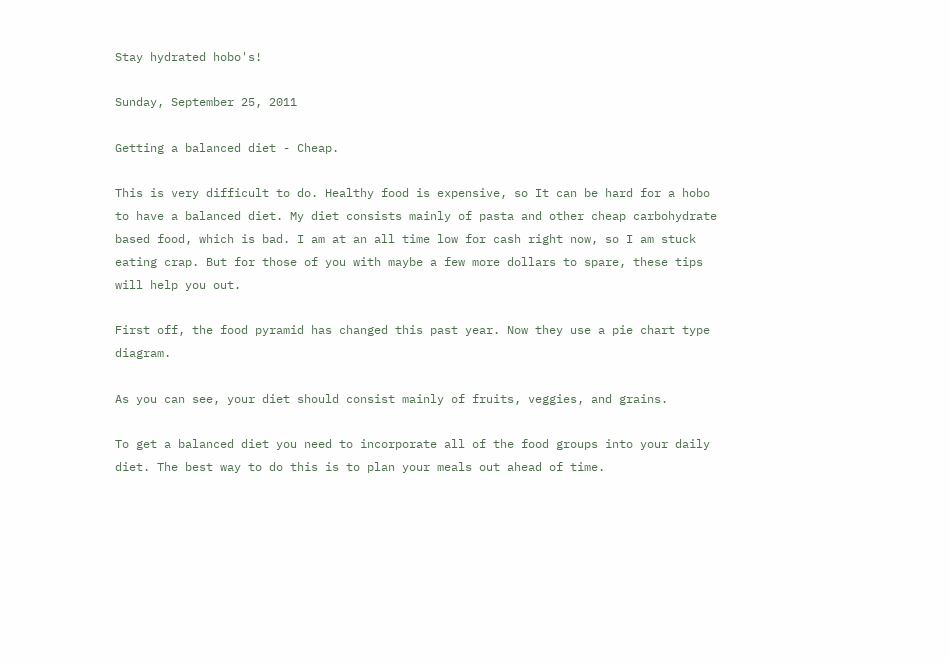Stay hydrated hobo's!

Sunday, September 25, 2011

Getting a balanced diet - Cheap.

This is very difficult to do. Healthy food is expensive, so It can be hard for a hobo to have a balanced diet. My diet consists mainly of pasta and other cheap carbohydrate based food, which is bad. I am at an all time low for cash right now, so I am stuck eating crap. But for those of you with maybe a few more dollars to spare, these tips will help you out.

First off, the food pyramid has changed this past year. Now they use a pie chart type diagram.

As you can see, your diet should consist mainly of fruits, veggies, and grains.

To get a balanced diet you need to incorporate all of the food groups into your daily diet. The best way to do this is to plan your meals out ahead of time.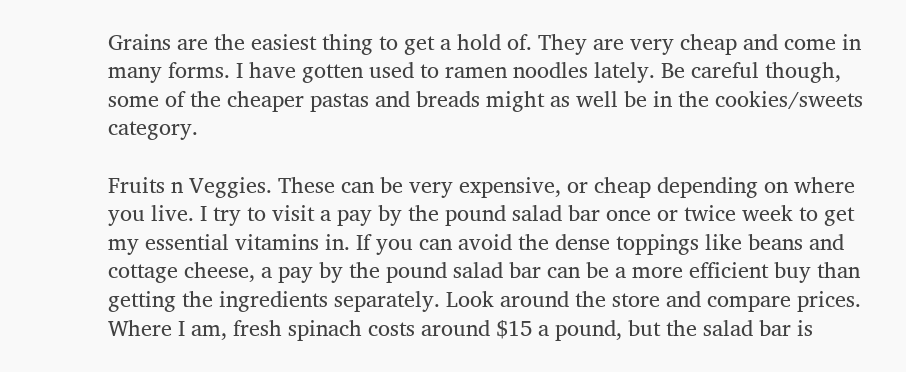Grains are the easiest thing to get a hold of. They are very cheap and come in many forms. I have gotten used to ramen noodles lately. Be careful though, some of the cheaper pastas and breads might as well be in the cookies/sweets category.

Fruits n Veggies. These can be very expensive, or cheap depending on where you live. I try to visit a pay by the pound salad bar once or twice week to get my essential vitamins in. If you can avoid the dense toppings like beans and cottage cheese, a pay by the pound salad bar can be a more efficient buy than getting the ingredients separately. Look around the store and compare prices. Where I am, fresh spinach costs around $15 a pound, but the salad bar is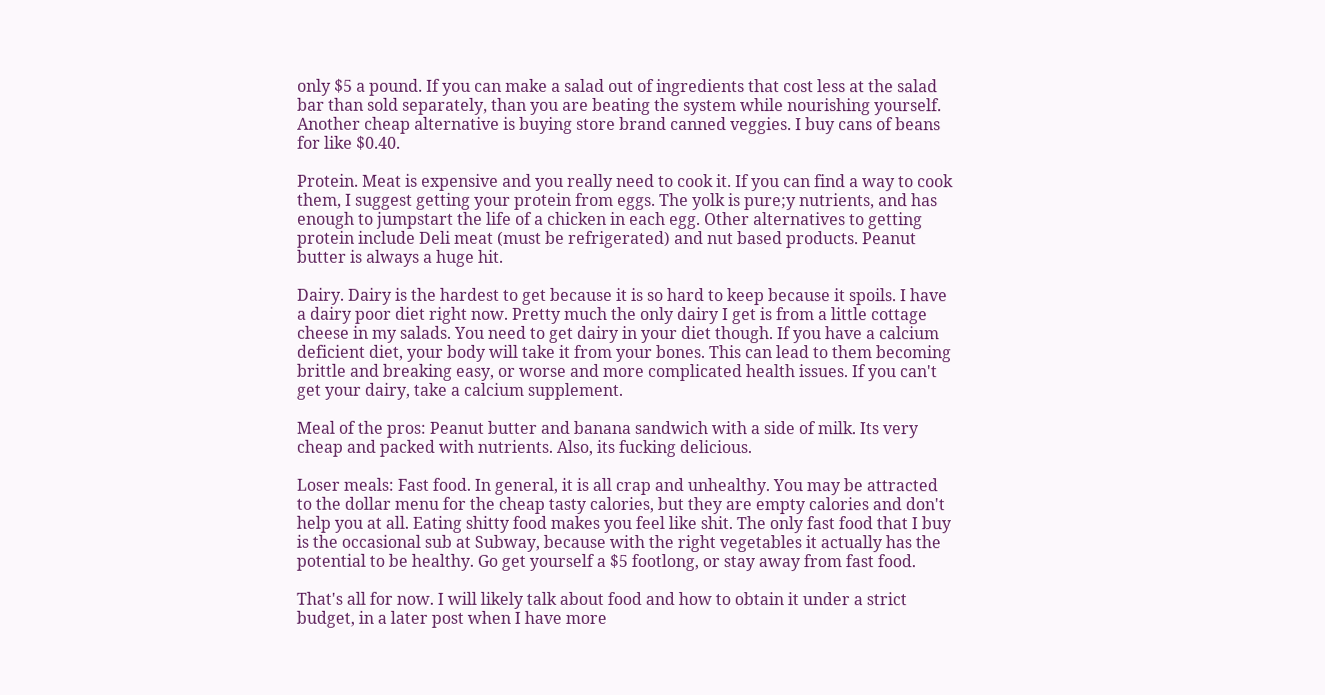only $5 a pound. If you can make a salad out of ingredients that cost less at the salad bar than sold separately, than you are beating the system while nourishing yourself. Another cheap alternative is buying store brand canned veggies. I buy cans of beans for like $0.40.

Protein. Meat is expensive and you really need to cook it. If you can find a way to cook them, I suggest getting your protein from eggs. The yolk is pure;y nutrients, and has enough to jumpstart the life of a chicken in each egg. Other alternatives to getting protein include Deli meat (must be refrigerated) and nut based products. Peanut butter is always a huge hit.

Dairy. Dairy is the hardest to get because it is so hard to keep because it spoils. I have a dairy poor diet right now. Pretty much the only dairy I get is from a little cottage cheese in my salads. You need to get dairy in your diet though. If you have a calcium deficient diet, your body will take it from your bones. This can lead to them becoming brittle and breaking easy, or worse and more complicated health issues. If you can't get your dairy, take a calcium supplement.

Meal of the pros: Peanut butter and banana sandwich with a side of milk. Its very cheap and packed with nutrients. Also, its fucking delicious.

Loser meals: Fast food. In general, it is all crap and unhealthy. You may be attracted to the dollar menu for the cheap tasty calories, but they are empty calories and don't help you at all. Eating shitty food makes you feel like shit. The only fast food that I buy is the occasional sub at Subway, because with the right vegetables it actually has the potential to be healthy. Go get yourself a $5 footlong, or stay away from fast food.

That's all for now. I will likely talk about food and how to obtain it under a strict budget, in a later post when I have more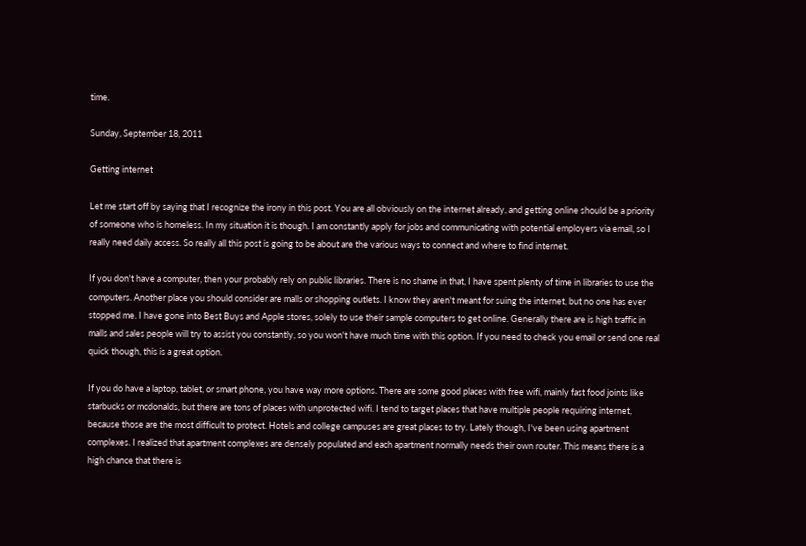time.

Sunday, September 18, 2011

Getting internet

Let me start off by saying that I recognize the irony in this post. You are all obviously on the internet already, and getting online should be a priority of someone who is homeless. In my situation it is though. I am constantly apply for jobs and communicating with potential employers via email, so I really need daily access. So really all this post is going to be about are the various ways to connect and where to find internet.

If you don't have a computer, then your probably rely on public libraries. There is no shame in that, I have spent plenty of time in libraries to use the computers. Another place you should consider are malls or shopping outlets. I know they aren't meant for suing the internet, but no one has ever stopped me. I have gone into Best Buys and Apple stores, solely to use their sample computers to get online. Generally there are is high traffic in malls and sales people will try to assist you constantly, so you won't have much time with this option. If you need to check you email or send one real quick though, this is a great option.

If you do have a laptop, tablet, or smart phone, you have way more options. There are some good places with free wifi, mainly fast food joints like starbucks or mcdonalds, but there are tons of places with unprotected wifi. I tend to target places that have multiple people requiring internet, because those are the most difficult to protect. Hotels and college campuses are great places to try. Lately though, I've been using apartment complexes. I realized that apartment complexes are densely populated and each apartment normally needs their own router. This means there is a high chance that there is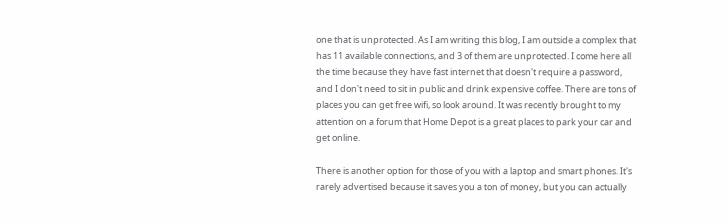one that is unprotected. As I am writing this blog, I am outside a complex that has 11 available connections, and 3 of them are unprotected. I come here all the time because they have fast internet that doesn't require a password, and I don't need to sit in public and drink expensive coffee. There are tons of places you can get free wifi, so look around. It was recently brought to my attention on a forum that Home Depot is a great places to park your car and get online.

There is another option for those of you with a laptop and smart phones. It's rarely advertised because it saves you a ton of money, but you can actually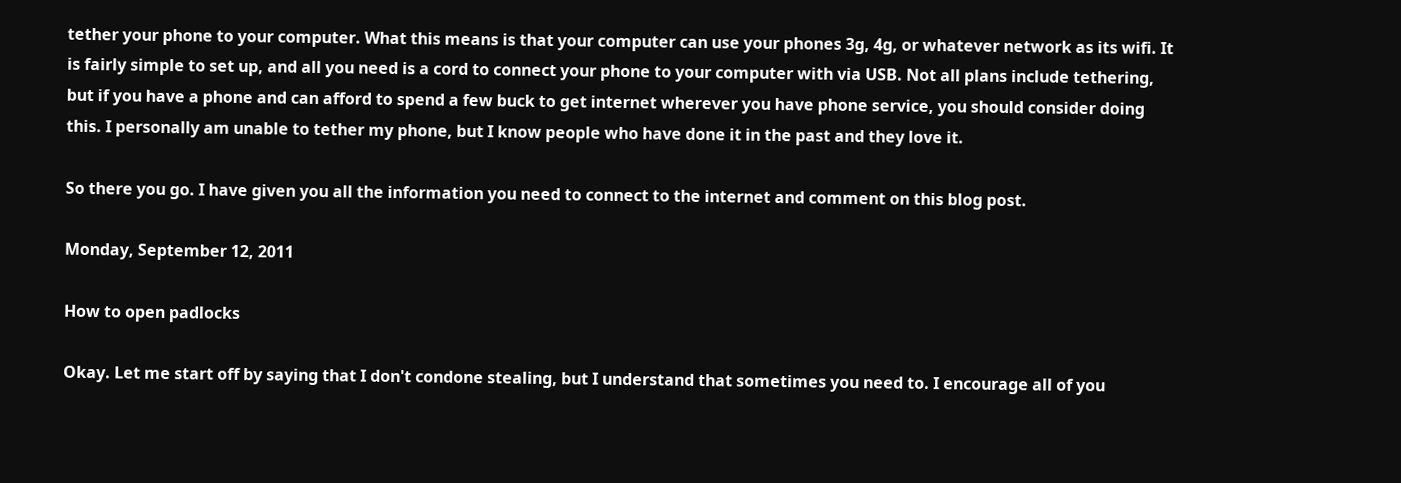tether your phone to your computer. What this means is that your computer can use your phones 3g, 4g, or whatever network as its wifi. It is fairly simple to set up, and all you need is a cord to connect your phone to your computer with via USB. Not all plans include tethering, but if you have a phone and can afford to spend a few buck to get internet wherever you have phone service, you should consider doing this. I personally am unable to tether my phone, but I know people who have done it in the past and they love it.

So there you go. I have given you all the information you need to connect to the internet and comment on this blog post.

Monday, September 12, 2011

How to open padlocks

Okay. Let me start off by saying that I don't condone stealing, but I understand that sometimes you need to. I encourage all of you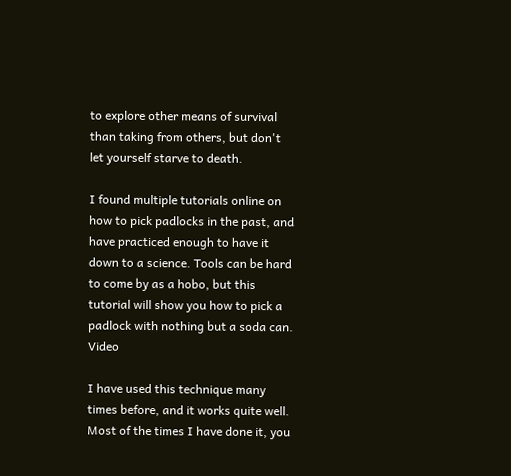to explore other means of survival than taking from others, but don't let yourself starve to death.

I found multiple tutorials online on how to pick padlocks in the past, and have practiced enough to have it down to a science. Tools can be hard to come by as a hobo, but this tutorial will show you how to pick a padlock with nothing but a soda can. Video

I have used this technique many times before, and it works quite well. Most of the times I have done it, you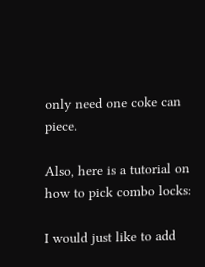only need one coke can piece.

Also, here is a tutorial on how to pick combo locks:

I would just like to add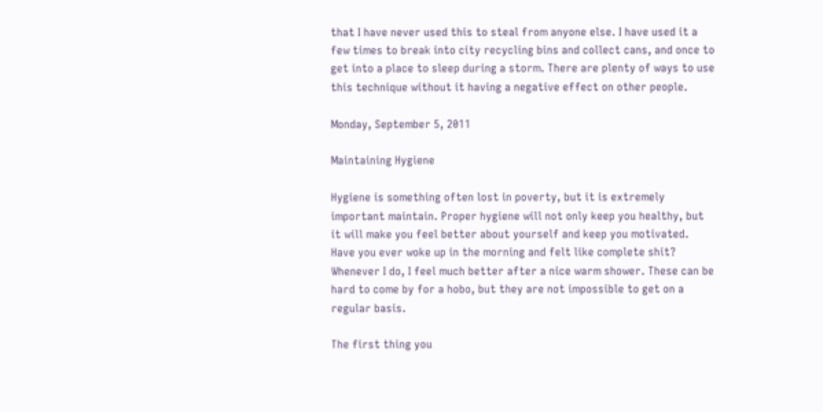that I have never used this to steal from anyone else. I have used it a few times to break into city recycling bins and collect cans, and once to get into a place to sleep during a storm. There are plenty of ways to use this technique without it having a negative effect on other people.

Monday, September 5, 2011

Maintaining Hygiene

Hygiene is something often lost in poverty, but it is extremely important maintain. Proper hygiene will not only keep you healthy, but it will make you feel better about yourself and keep you motivated. Have you ever woke up in the morning and felt like complete shit? Whenever I do, I feel much better after a nice warm shower. These can be hard to come by for a hobo, but they are not impossible to get on a regular basis.

The first thing you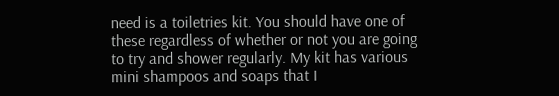need is a toiletries kit. You should have one of these regardless of whether or not you are going to try and shower regularly. My kit has various mini shampoos and soaps that I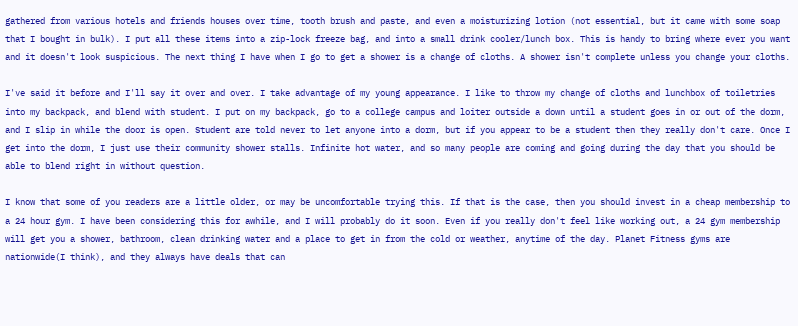gathered from various hotels and friends houses over time, tooth brush and paste, and even a moisturizing lotion (not essential, but it came with some soap that I bought in bulk). I put all these items into a zip-lock freeze bag, and into a small drink cooler/lunch box. This is handy to bring where ever you want and it doesn't look suspicious. The next thing I have when I go to get a shower is a change of cloths. A shower isn't complete unless you change your cloths.

I've said it before and I'll say it over and over. I take advantage of my young appearance. I like to throw my change of cloths and lunchbox of toiletries into my backpack, and blend with student. I put on my backpack, go to a college campus and loiter outside a down until a student goes in or out of the dorm, and I slip in while the door is open. Student are told never to let anyone into a dorm, but if you appear to be a student then they really don't care. Once I get into the dorm, I just use their community shower stalls. Infinite hot water, and so many people are coming and going during the day that you should be able to blend right in without question.

I know that some of you readers are a little older, or may be uncomfortable trying this. If that is the case, then you should invest in a cheap membership to a 24 hour gym. I have been considering this for awhile, and I will probably do it soon. Even if you really don't feel like working out, a 24 gym membership will get you a shower, bathroom, clean drinking water and a place to get in from the cold or weather, anytime of the day. Planet Fitness gyms are nationwide(I think), and they always have deals that can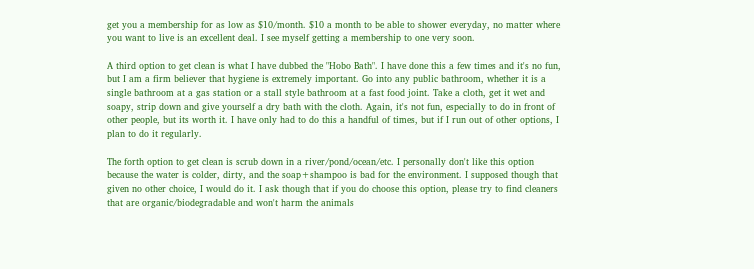get you a membership for as low as $10/month. $10 a month to be able to shower everyday, no matter where you want to live is an excellent deal. I see myself getting a membership to one very soon.

A third option to get clean is what I have dubbed the "Hobo Bath". I have done this a few times and it's no fun, but I am a firm believer that hygiene is extremely important. Go into any public bathroom, whether it is a single bathroom at a gas station or a stall style bathroom at a fast food joint. Take a cloth, get it wet and soapy, strip down and give yourself a dry bath with the cloth. Again, it's not fun, especially to do in front of other people, but its worth it. I have only had to do this a handful of times, but if I run out of other options, I plan to do it regularly.

The forth option to get clean is scrub down in a river/pond/ocean/etc. I personally don't like this option because the water is colder, dirty, and the soap+shampoo is bad for the environment. I supposed though that given no other choice, I would do it. I ask though that if you do choose this option, please try to find cleaners that are organic/biodegradable and won't harm the animals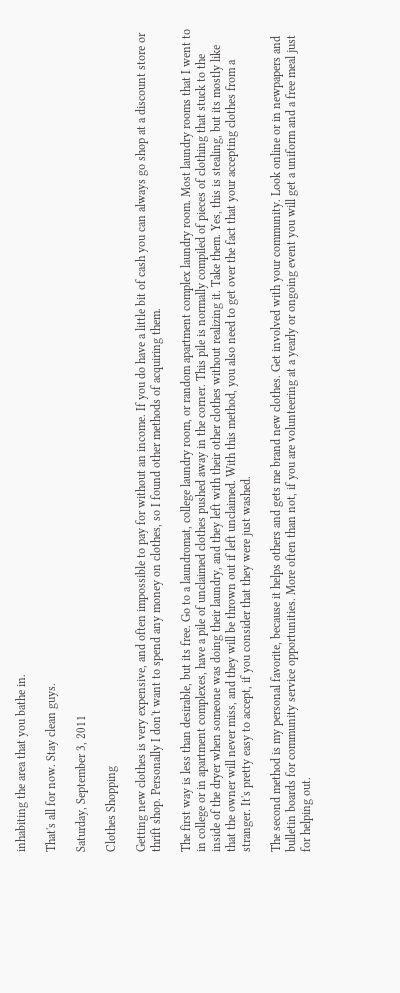inhabiting the area that you bathe in.

That's all for now. Stay clean guys.

Saturday, September 3, 2011

Clothes Shopping

Getting new clothes is very expensive, and often impossible to pay for without an income. If you do have a little bit of cash you can always go shop at a discount store or thrift shop. Personally I don't want to spend any money on clothes, so I found other methods of acquiring them.

The first way is less than desirable, but its free. Go to a laundromat, college laundry room, or random apartment complex laundry room. Most laundry rooms that I went to in college or in apartment complexes, have a pile of unclaimed clothes pushed away in the corner. This pile is normally compiled of pieces of clothing that stuck to the inside of the dryer when someone was doing their laundry, and they left with their other clothes without realizing it. Take them. Yes, this is stealing, but its mostly like that the owner will never miss, and they will be thrown out if left unclaimed. With this method, you also need to get over the fact that your accepting clothes from a stranger. It's pretty easy to accept, if you consider that they were just washed.

The second method is my personal favorite, because it helps others and gets me brand new clothes. Get involved with your community. Look online or in newpapers and bulletin boards for community service opportunities. More often than not, if you are volunteering at a yearly or ongoing event you will get a uniform and a free meal just for helping out.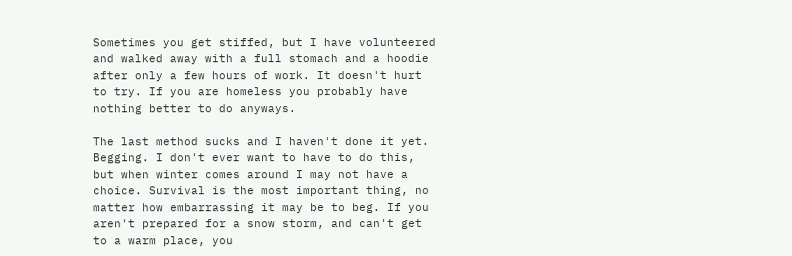Sometimes you get stiffed, but I have volunteered and walked away with a full stomach and a hoodie after only a few hours of work. It doesn't hurt to try. If you are homeless you probably have nothing better to do anyways.

The last method sucks and I haven't done it yet. Begging. I don't ever want to have to do this, but when winter comes around I may not have a choice. Survival is the most important thing, no matter how embarrassing it may be to beg. If you aren't prepared for a snow storm, and can't get to a warm place, you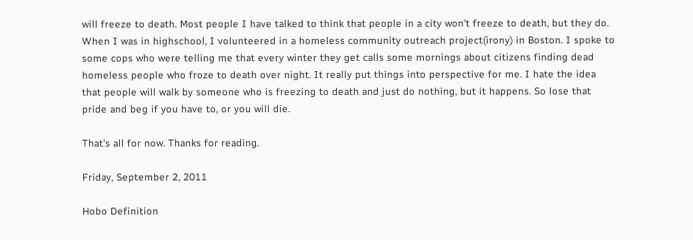will freeze to death. Most people I have talked to think that people in a city won't freeze to death, but they do. When I was in highschool, I volunteered in a homeless community outreach project(irony) in Boston. I spoke to some cops who were telling me that every winter they get calls some mornings about citizens finding dead homeless people who froze to death over night. It really put things into perspective for me. I hate the idea that people will walk by someone who is freezing to death and just do nothing, but it happens. So lose that pride and beg if you have to, or you will die.

That's all for now. Thanks for reading.

Friday, September 2, 2011

Hobo Definition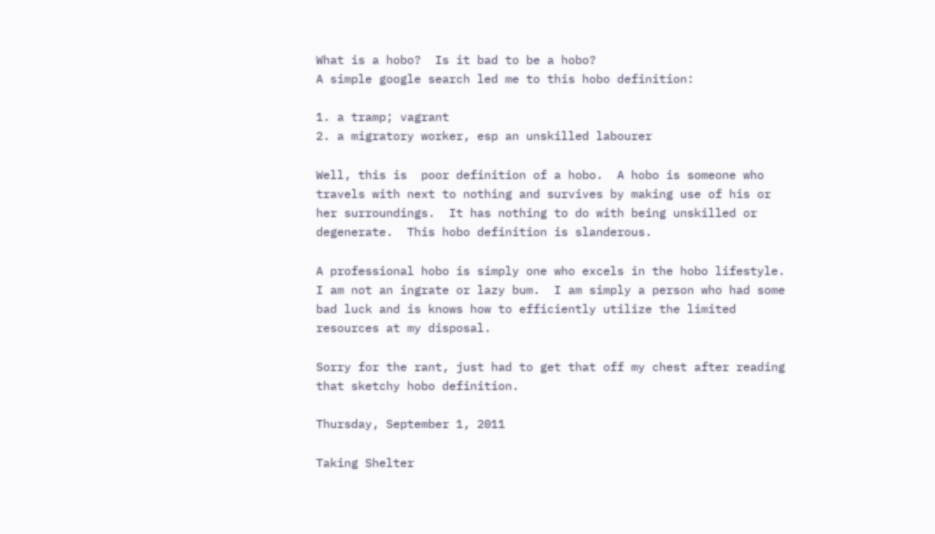What is a hobo?  Is it bad to be a hobo?
A simple google search led me to this hobo definition:

1. a tramp; vagrant
2. a migratory worker, esp an unskilled labourer

Well, this is  poor definition of a hobo.  A hobo is someone who travels with next to nothing and survives by making use of his or her surroundings.  It has nothing to do with being unskilled or degenerate.  This hobo definition is slanderous.

A professional hobo is simply one who excels in the hobo lifestyle.  I am not an ingrate or lazy bum.  I am simply a person who had some bad luck and is knows how to efficiently utilize the limited resources at my disposal.

Sorry for the rant, just had to get that off my chest after reading that sketchy hobo definition.

Thursday, September 1, 2011

Taking Shelter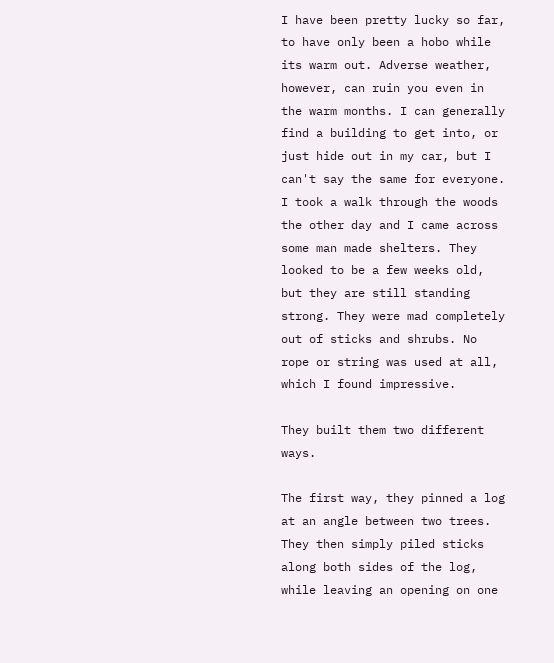I have been pretty lucky so far, to have only been a hobo while its warm out. Adverse weather, however, can ruin you even in the warm months. I can generally find a building to get into, or just hide out in my car, but I can't say the same for everyone. I took a walk through the woods the other day and I came across some man made shelters. They looked to be a few weeks old, but they are still standing strong. They were mad completely out of sticks and shrubs. No rope or string was used at all, which I found impressive.

They built them two different ways.

The first way, they pinned a log at an angle between two trees. They then simply piled sticks along both sides of the log, while leaving an opening on one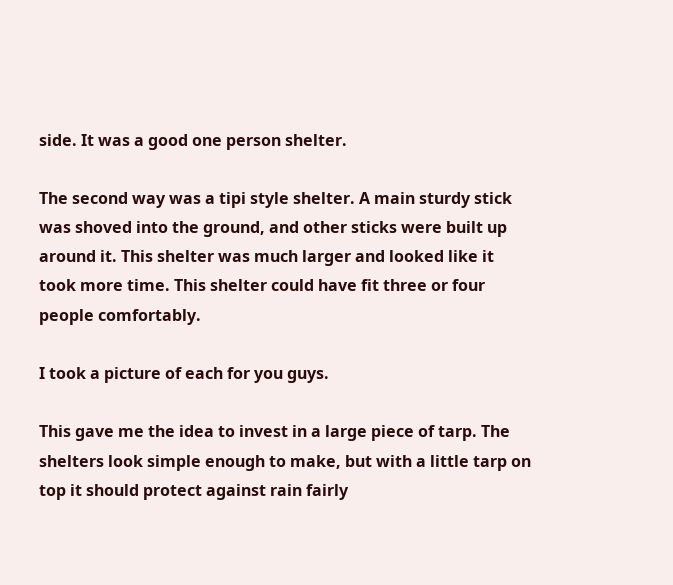side. It was a good one person shelter.

The second way was a tipi style shelter. A main sturdy stick was shoved into the ground, and other sticks were built up around it. This shelter was much larger and looked like it took more time. This shelter could have fit three or four people comfortably.

I took a picture of each for you guys.

This gave me the idea to invest in a large piece of tarp. The shelters look simple enough to make, but with a little tarp on top it should protect against rain fairly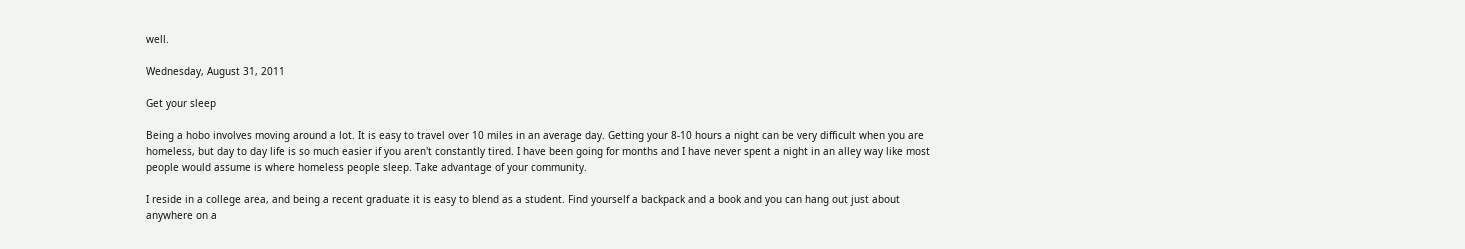well.

Wednesday, August 31, 2011

Get your sleep

Being a hobo involves moving around a lot. It is easy to travel over 10 miles in an average day. Getting your 8-10 hours a night can be very difficult when you are homeless, but day to day life is so much easier if you aren't constantly tired. I have been going for months and I have never spent a night in an alley way like most people would assume is where homeless people sleep. Take advantage of your community.

I reside in a college area, and being a recent graduate it is easy to blend as a student. Find yourself a backpack and a book and you can hang out just about anywhere on a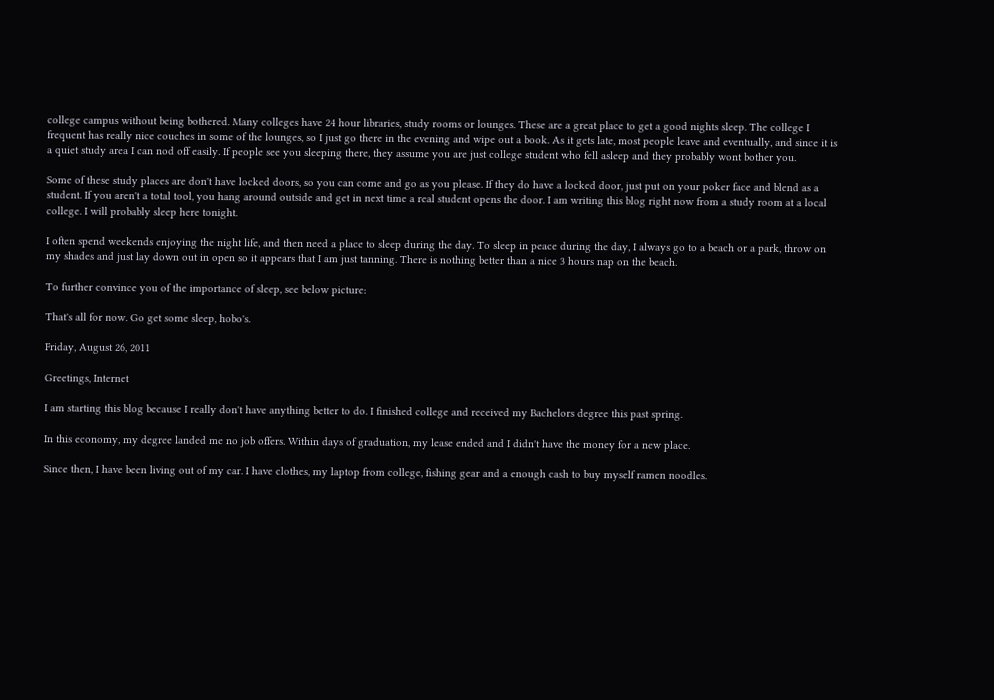college campus without being bothered. Many colleges have 24 hour libraries, study rooms or lounges. These are a great place to get a good nights sleep. The college I frequent has really nice couches in some of the lounges, so I just go there in the evening and wipe out a book. As it gets late, most people leave and eventually, and since it is a quiet study area I can nod off easily. If people see you sleeping there, they assume you are just college student who fell asleep and they probably wont bother you.

Some of these study places are don't have locked doors, so you can come and go as you please. If they do have a locked door, just put on your poker face and blend as a student. If you aren't a total tool, you hang around outside and get in next time a real student opens the door. I am writing this blog right now from a study room at a local college. I will probably sleep here tonight.

I often spend weekends enjoying the night life, and then need a place to sleep during the day. To sleep in peace during the day, I always go to a beach or a park, throw on my shades and just lay down out in open so it appears that I am just tanning. There is nothing better than a nice 3 hours nap on the beach.

To further convince you of the importance of sleep, see below picture:

That's all for now. Go get some sleep, hobo's.

Friday, August 26, 2011

Greetings, Internet

I am starting this blog because I really don't have anything better to do. I finished college and received my Bachelors degree this past spring.

In this economy, my degree landed me no job offers. Within days of graduation, my lease ended and I didn't have the money for a new place.

Since then, I have been living out of my car. I have clothes, my laptop from college, fishing gear and a enough cash to buy myself ramen noodles.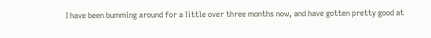I have been bumming around for a little over three months now, and have gotten pretty good at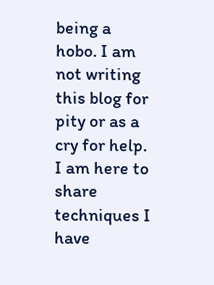being a hobo. I am not writing this blog for pity or as a cry for help. I am here to share techniques I have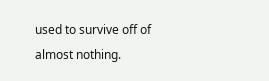used to survive off of almost nothing.